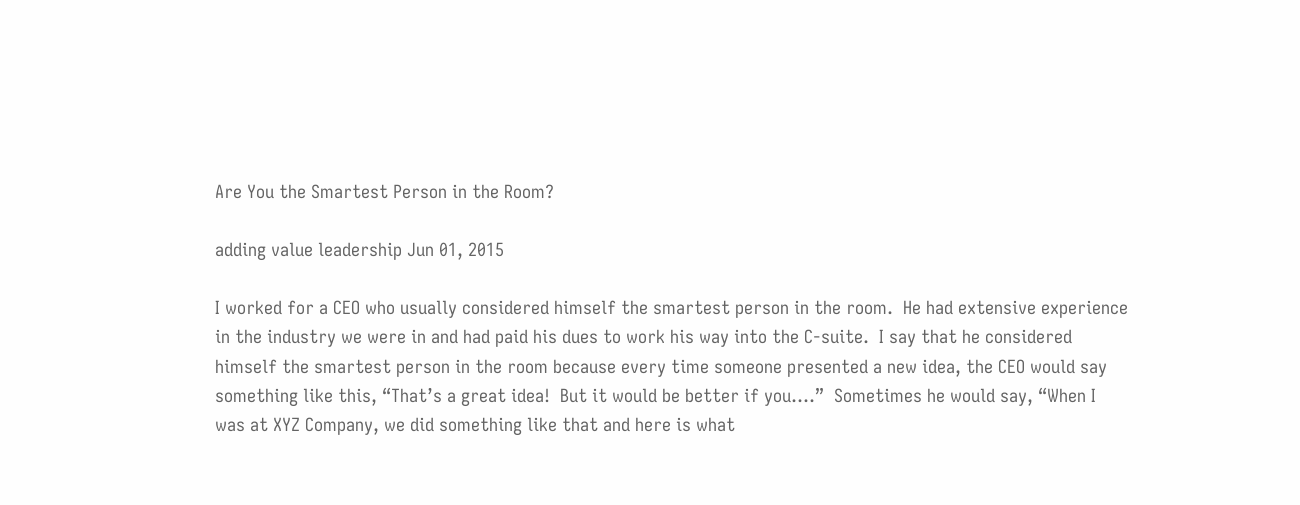Are You the Smartest Person in the Room?

adding value leadership Jun 01, 2015

I worked for a CEO who usually considered himself the smartest person in the room.  He had extensive experience in the industry we were in and had paid his dues to work his way into the C-suite.  I say that he considered himself the smartest person in the room because every time someone presented a new idea, the CEO would say something like this, “That’s a great idea!  But it would be better if you….”  Sometimes he would say, “When I was at XYZ Company, we did something like that and here is what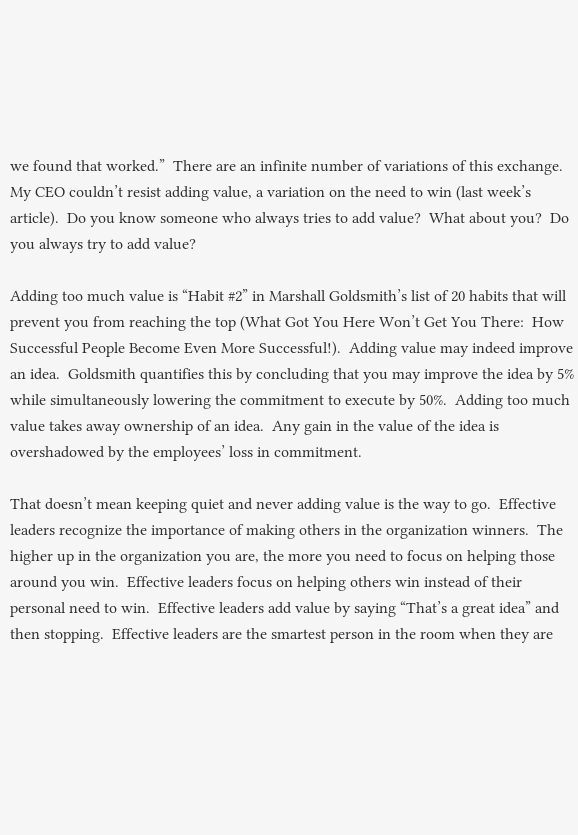we found that worked.”  There are an infinite number of variations of this exchange.  My CEO couldn’t resist adding value, a variation on the need to win (last week’s article).  Do you know someone who always tries to add value?  What about you?  Do you always try to add value?

Adding too much value is “Habit #2” in Marshall Goldsmith’s list of 20 habits that will prevent you from reaching the top (What Got You Here Won’t Get You There:  How Successful People Become Even More Successful!).  Adding value may indeed improve an idea.  Goldsmith quantifies this by concluding that you may improve the idea by 5% while simultaneously lowering the commitment to execute by 50%.  Adding too much value takes away ownership of an idea.  Any gain in the value of the idea is overshadowed by the employees’ loss in commitment.

That doesn’t mean keeping quiet and never adding value is the way to go.  Effective leaders recognize the importance of making others in the organization winners.  The higher up in the organization you are, the more you need to focus on helping those around you win.  Effective leaders focus on helping others win instead of their personal need to win.  Effective leaders add value by saying “That’s a great idea” and then stopping.  Effective leaders are the smartest person in the room when they are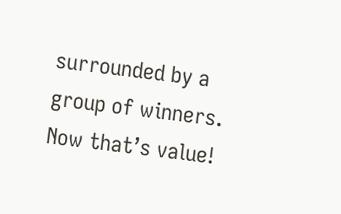surrounded by a group of winners.  Now that’s value!